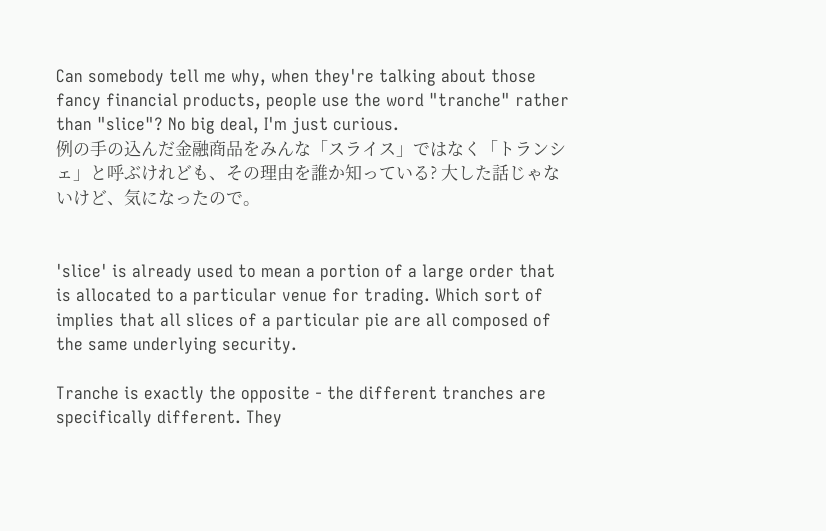Can somebody tell me why, when they're talking about those fancy financial products, people use the word "tranche" rather than "slice"? No big deal, I'm just curious.
例の手の込んだ金融商品をみんな「スライス」ではなく「トランシェ」と呼ぶけれども、その理由を誰か知っている? 大した話じゃないけど、気になったので。


'slice' is already used to mean a portion of a large order that is allocated to a particular venue for trading. Which sort of implies that all slices of a particular pie are all composed of the same underlying security.

Tranche is exactly the opposite - the different tranches are specifically different. They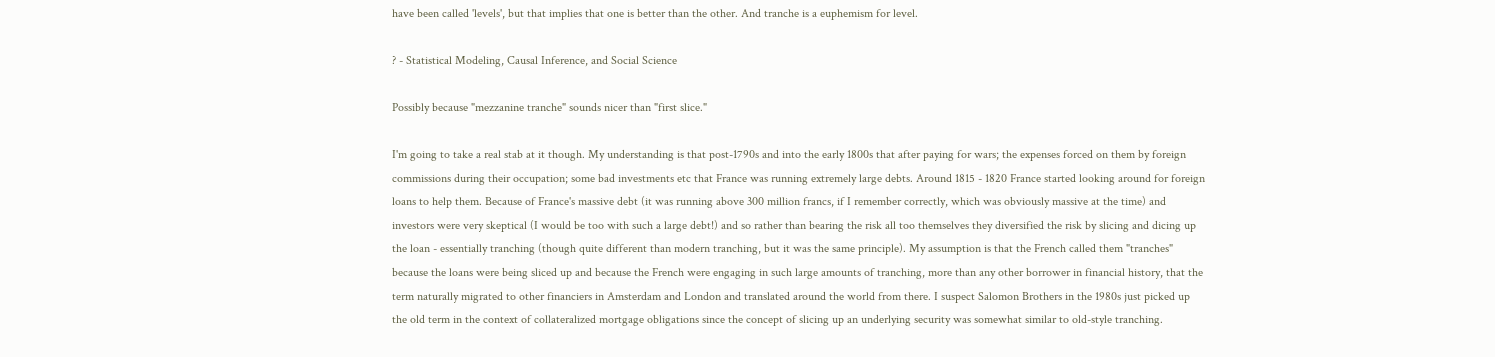have been called 'levels', but that implies that one is better than the other. And tranche is a euphemism for level.

? - Statistical Modeling, Causal Inference, and Social Science

Possibly because "mezzanine tranche" sounds nicer than "first slice."

I'm going to take a real stab at it though. My understanding is that post-1790s and into the early 1800s that after paying for wars; the expenses forced on them by foreign commissions during their occupation; some bad investments etc that France was running extremely large debts. Around 1815 - 1820 France started looking around for foreign loans to help them. Because of France's massive debt (it was running above 300 million francs, if I remember correctly, which was obviously massive at the time) and investors were very skeptical (I would be too with such a large debt!) and so rather than bearing the risk all too themselves they diversified the risk by slicing and dicing up the loan - essentially tranching (though quite different than modern tranching, but it was the same principle). My assumption is that the French called them "tranches" because the loans were being sliced up and because the French were engaging in such large amounts of tranching, more than any other borrower in financial history, that the term naturally migrated to other financiers in Amsterdam and London and translated around the world from there. I suspect Salomon Brothers in the 1980s just picked up the old term in the context of collateralized mortgage obligations since the concept of slicing up an underlying security was somewhat similar to old-style tranching.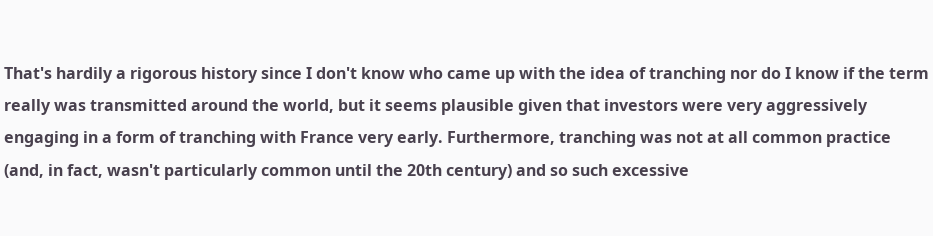That's hardily a rigorous history since I don't know who came up with the idea of tranching nor do I know if the term really was transmitted around the world, but it seems plausible given that investors were very aggressively engaging in a form of tranching with France very early. Furthermore, tranching was not at all common practice (and, in fact, wasn't particularly common until the 20th century) and so such excessive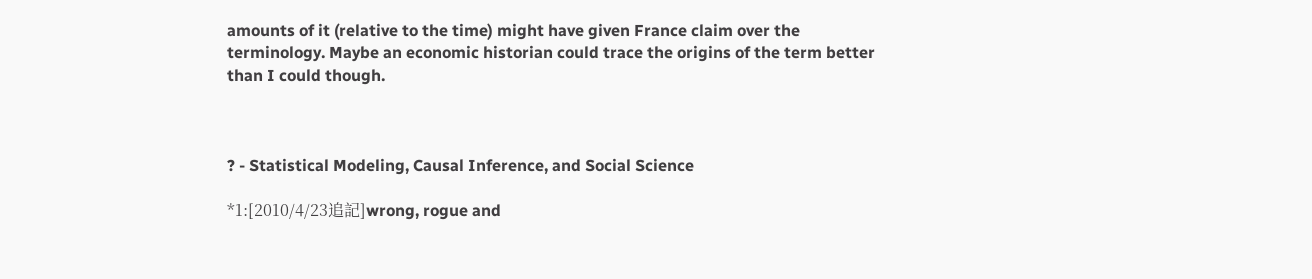amounts of it (relative to the time) might have given France claim over the terminology. Maybe an economic historian could trace the origins of the term better than I could though.



? - Statistical Modeling, Causal Inference, and Social Science

*1:[2010/4/23追記]wrong, rogue and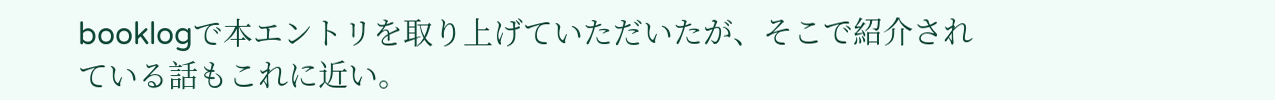booklogで本エントリを取り上げていただいたが、そこで紹介されている話もこれに近い。